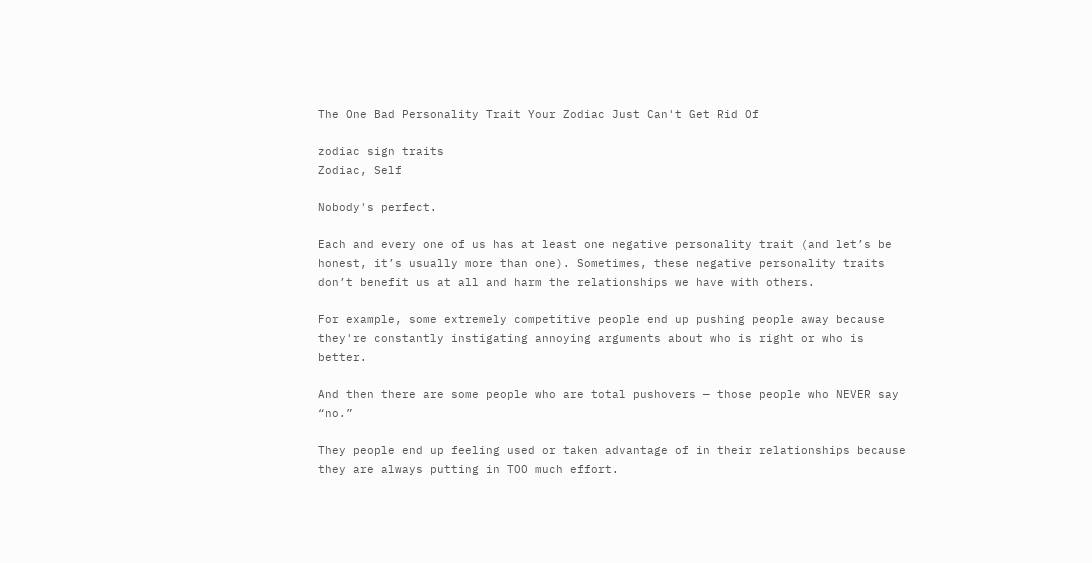The One Bad Personality Trait Your Zodiac Just Can't Get Rid Of

zodiac sign traits
Zodiac, Self

Nobody's perfect.

Each and every one of us has at least one negative personality trait (and let’s be honest, it’s usually more than one). Sometimes, these negative personality traits don’t benefit us at all and harm the relationships we have with others.

For example, some extremely competitive people end up pushing people away because they're constantly instigating annoying arguments about who is right or who is better.

And then there are some people who are total pushovers — those people who NEVER say “no.”

They people end up feeling used or taken advantage of in their relationships because they are always putting in TOO much effort.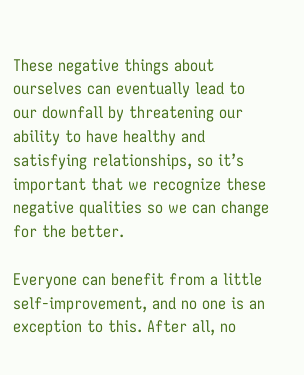These negative things about ourselves can eventually lead to our downfall by threatening our ability to have healthy and satisfying relationships, so it’s important that we recognize these negative qualities so we can change for the better.

Everyone can benefit from a little self-improvement, and no one is an exception to this. After all, no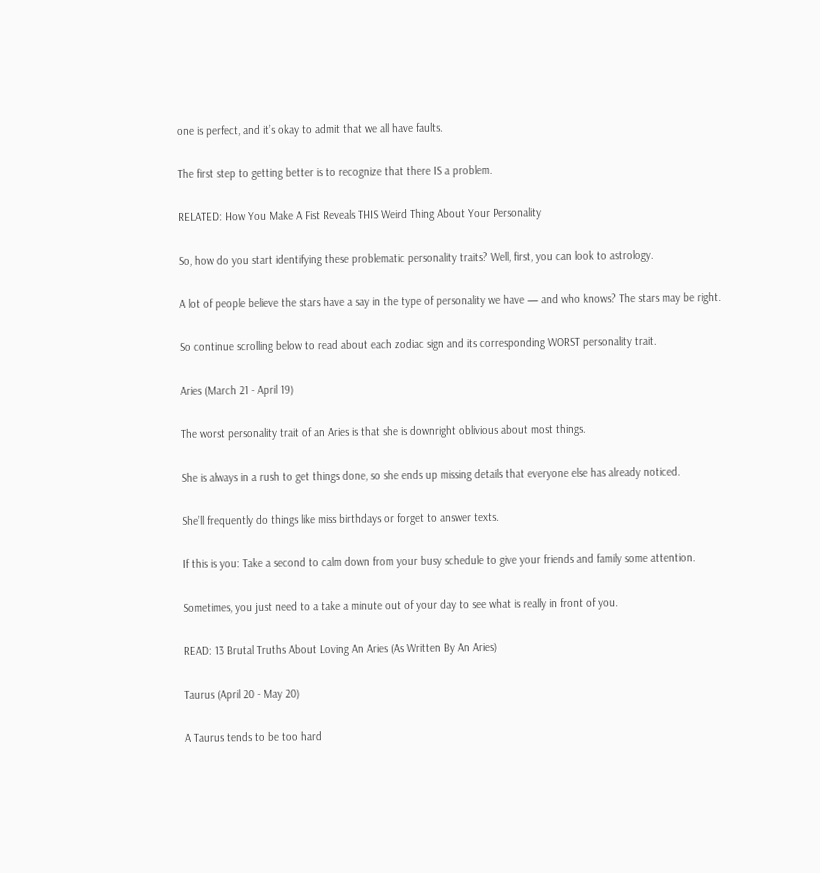one is perfect, and it’s okay to admit that we all have faults.

The first step to getting better is to recognize that there IS a problem.

RELATED: How You Make A Fist Reveals THIS Weird Thing About Your Personality

So, how do you start identifying these problematic personality traits? Well, first, you can look to astrology.

A lot of people believe the stars have a say in the type of personality we have — and who knows? The stars may be right.

So continue scrolling below to read about each zodiac sign and its corresponding WORST personality trait.

Aries (March 21 - April 19)

The worst personality trait of an Aries is that she is downright oblivious about most things.

She is always in a rush to get things done, so she ends up missing details that everyone else has already noticed.

She’ll frequently do things like miss birthdays or forget to answer texts.

If this is you: Take a second to calm down from your busy schedule to give your friends and family some attention.

Sometimes, you just need to a take a minute out of your day to see what is really in front of you.

READ: 13 Brutal Truths About Loving An Aries (As Written By An Aries)

Taurus (April 20 - May 20)

A Taurus tends to be too hard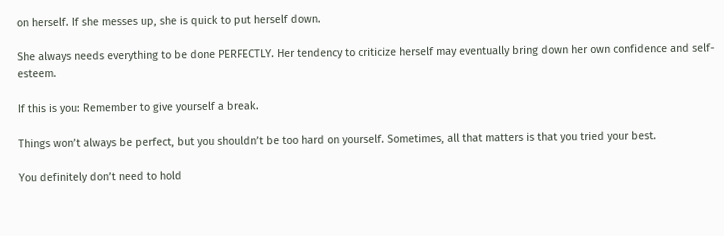on herself. If she messes up, she is quick to put herself down.

She always needs everything to be done PERFECTLY. Her tendency to criticize herself may eventually bring down her own confidence and self-esteem.

If this is you: Remember to give yourself a break.

Things won’t always be perfect, but you shouldn’t be too hard on yourself. Sometimes, all that matters is that you tried your best.

You definitely don’t need to hold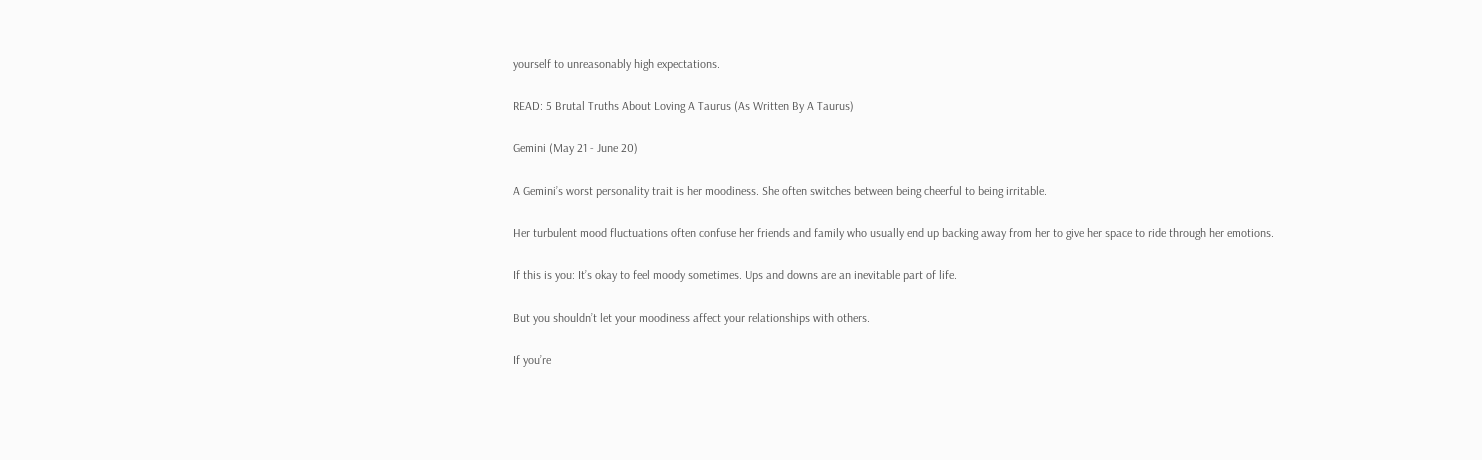yourself to unreasonably high expectations.

READ: 5 Brutal Truths About Loving A Taurus (As Written By A Taurus)

Gemini (May 21 - June 20)

A Gemini’s worst personality trait is her moodiness. She often switches between being cheerful to being irritable.

Her turbulent mood fluctuations often confuse her friends and family who usually end up backing away from her to give her space to ride through her emotions.

If this is you: It’s okay to feel moody sometimes. Ups and downs are an inevitable part of life.

But you shouldn’t let your moodiness affect your relationships with others.

If you’re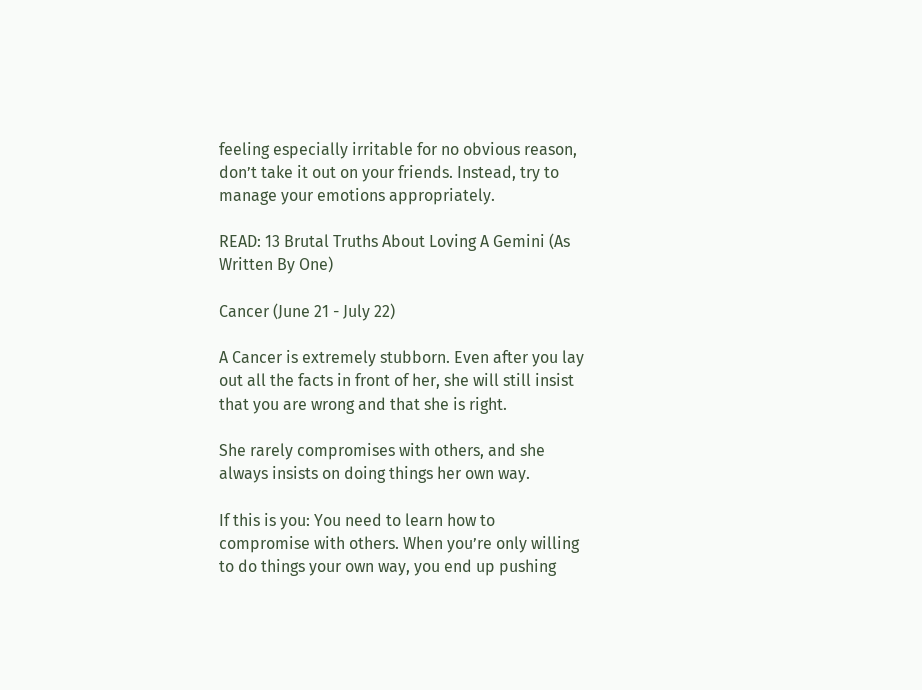feeling especially irritable for no obvious reason, don’t take it out on your friends. Instead, try to manage your emotions appropriately.

READ: 13 Brutal Truths About Loving A Gemini (As Written By One)

Cancer (June 21 - July 22)

A Cancer is extremely stubborn. Even after you lay out all the facts in front of her, she will still insist that you are wrong and that she is right.

She rarely compromises with others, and she always insists on doing things her own way.

If this is you: You need to learn how to compromise with others. When you’re only willing to do things your own way, you end up pushing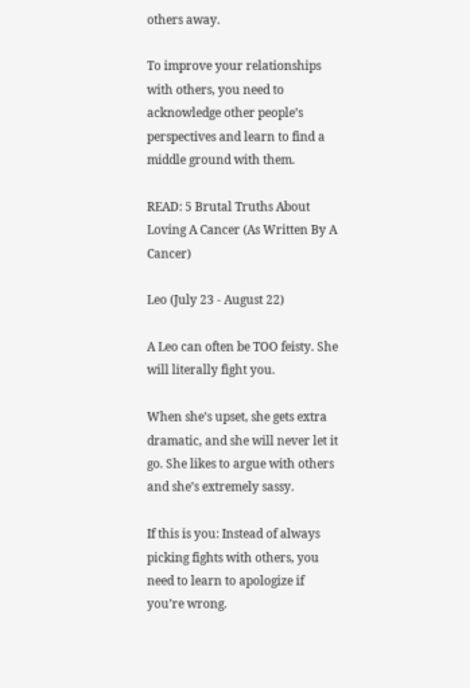others away.

To improve your relationships with others, you need to acknowledge other people’s perspectives and learn to find a middle ground with them.

READ: 5 Brutal Truths About Loving A Cancer (As Written By A Cancer)

Leo (July 23 - August 22)

A Leo can often be TOO feisty. She will literally fight you.

When she’s upset, she gets extra dramatic, and she will never let it go. She likes to argue with others and she’s extremely sassy.

If this is you: Instead of always picking fights with others, you need to learn to apologize if you’re wrong.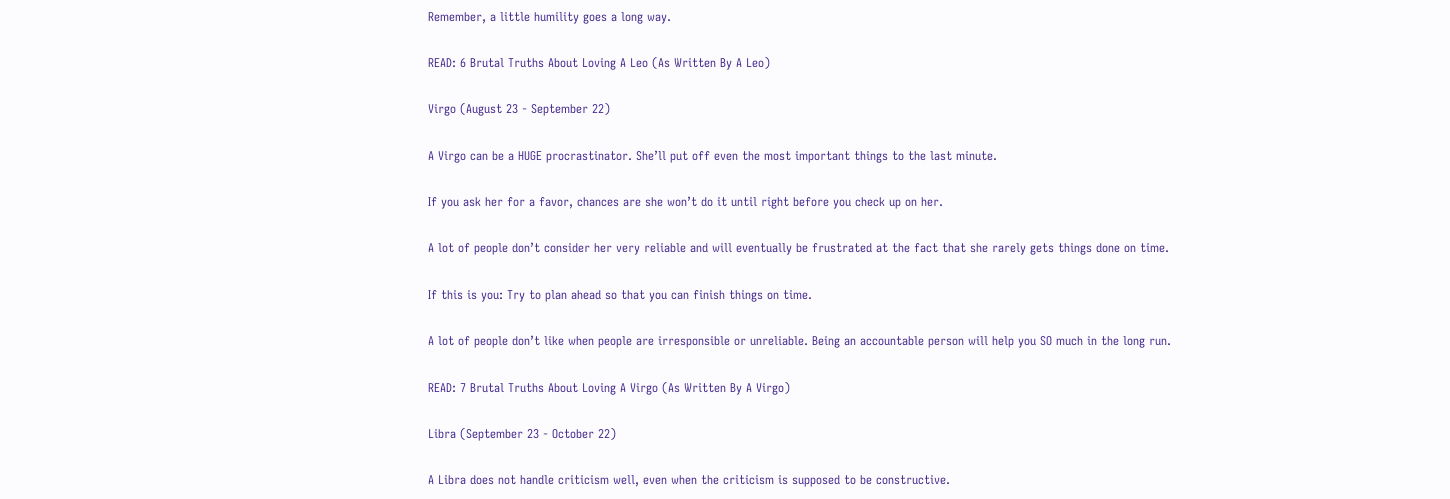Remember, a little humility goes a long way.

READ: 6 Brutal Truths About Loving A Leo (As Written By A Leo)

Virgo (August 23 - September 22)

A Virgo can be a HUGE procrastinator. She’ll put off even the most important things to the last minute.

If you ask her for a favor, chances are she won’t do it until right before you check up on her.

A lot of people don’t consider her very reliable and will eventually be frustrated at the fact that she rarely gets things done on time.

If this is you: Try to plan ahead so that you can finish things on time.

A lot of people don’t like when people are irresponsible or unreliable. Being an accountable person will help you SO much in the long run.

READ: 7 Brutal Truths About Loving A Virgo (As Written By A Virgo)

Libra (September 23 - October 22)

A Libra does not handle criticism well, even when the criticism is supposed to be constructive.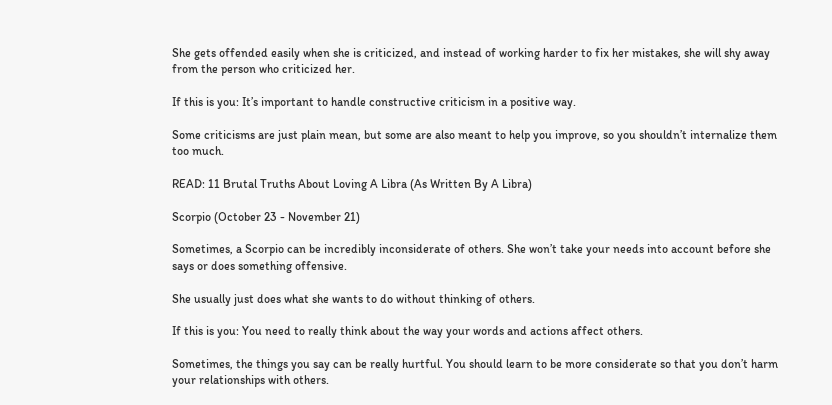She gets offended easily when she is criticized, and instead of working harder to fix her mistakes, she will shy away from the person who criticized her.

If this is you: It’s important to handle constructive criticism in a positive way.

Some criticisms are just plain mean, but some are also meant to help you improve, so you shouldn’t internalize them too much.

READ: 11 Brutal Truths About Loving A Libra (As Written By A Libra)

Scorpio (October 23 - November 21)

Sometimes, a Scorpio can be incredibly inconsiderate of others. She won’t take your needs into account before she says or does something offensive.

She usually just does what she wants to do without thinking of others.

If this is you: You need to really think about the way your words and actions affect others.

Sometimes, the things you say can be really hurtful. You should learn to be more considerate so that you don’t harm your relationships with others.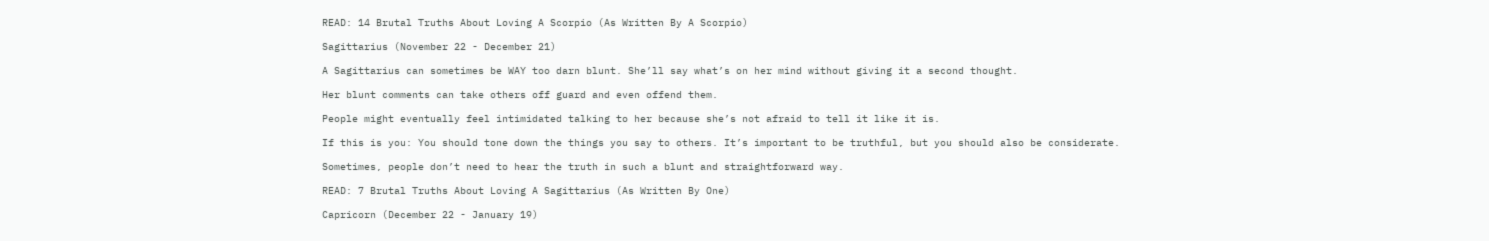READ: 14 Brutal Truths About Loving A Scorpio (As Written By A Scorpio)

Sagittarius (November 22 - December 21)

A Sagittarius can sometimes be WAY too darn blunt. She’ll say what’s on her mind without giving it a second thought.

Her blunt comments can take others off guard and even offend them.

People might eventually feel intimidated talking to her because she’s not afraid to tell it like it is.

If this is you: You should tone down the things you say to others. It’s important to be truthful, but you should also be considerate.

Sometimes, people don’t need to hear the truth in such a blunt and straightforward way.

READ: 7 Brutal Truths About Loving A Sagittarius (As Written By One)

Capricorn (December 22 - January 19)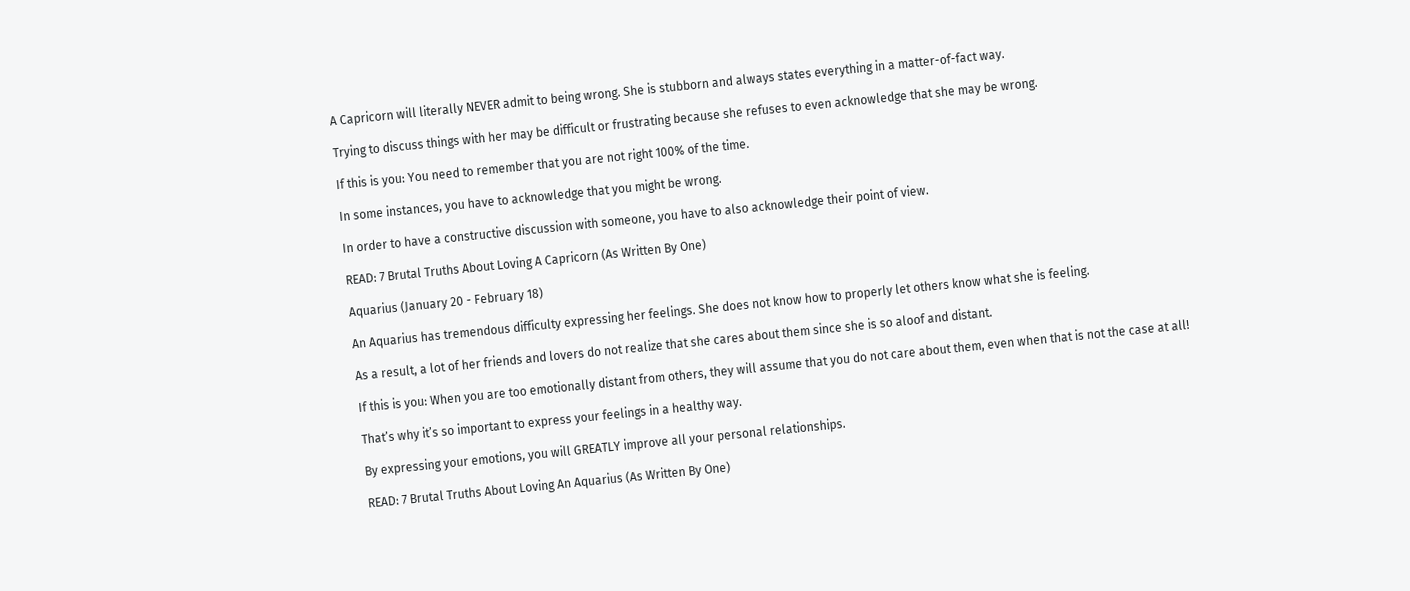A Capricorn will literally NEVER admit to being wrong. She is stubborn and always states everything in a matter-of-fact way.

Trying to discuss things with her may be difficult or frustrating because she refuses to even acknowledge that she may be wrong.

If this is you: You need to remember that you are not right 100% of the time.

In some instances, you have to acknowledge that you might be wrong.

In order to have a constructive discussion with someone, you have to also acknowledge their point of view.

READ: 7 Brutal Truths About Loving A Capricorn (As Written By One)

Aquarius (January 20 - February 18)

An Aquarius has tremendous difficulty expressing her feelings. She does not know how to properly let others know what she is feeling.

As a result, a lot of her friends and lovers do not realize that she cares about them since she is so aloof and distant.

If this is you: When you are too emotionally distant from others, they will assume that you do not care about them, even when that is not the case at all!

That’s why it’s so important to express your feelings in a healthy way.

By expressing your emotions, you will GREATLY improve all your personal relationships.

READ: 7 Brutal Truths About Loving An Aquarius (As Written By One)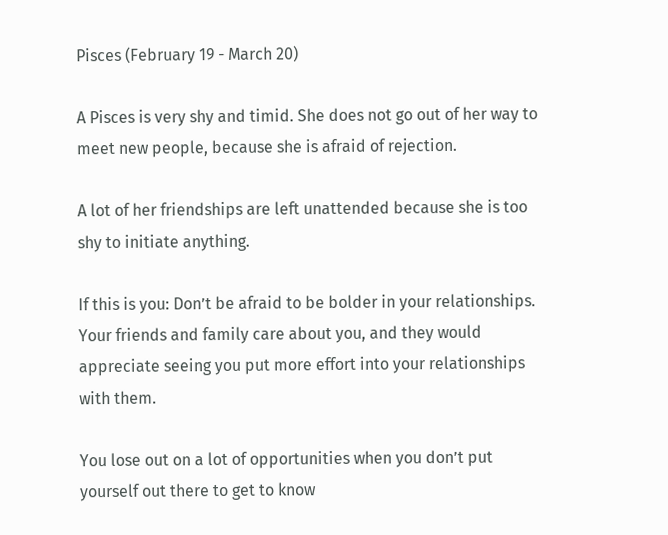Pisces (February 19 - March 20)

A Pisces is very shy and timid. She does not go out of her way to meet new people, because she is afraid of rejection.

A lot of her friendships are left unattended because she is too shy to initiate anything.

If this is you: Don’t be afraid to be bolder in your relationships. Your friends and family care about you, and they would appreciate seeing you put more effort into your relationships with them.

You lose out on a lot of opportunities when you don’t put yourself out there to get to know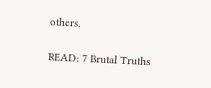others.

READ: 7 Brutal Truths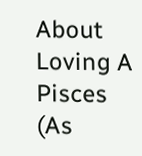About Loving A Pisces (As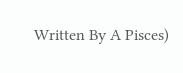Written By A Pisces)